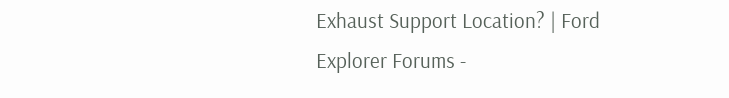Exhaust Support Location? | Ford Explorer Forums -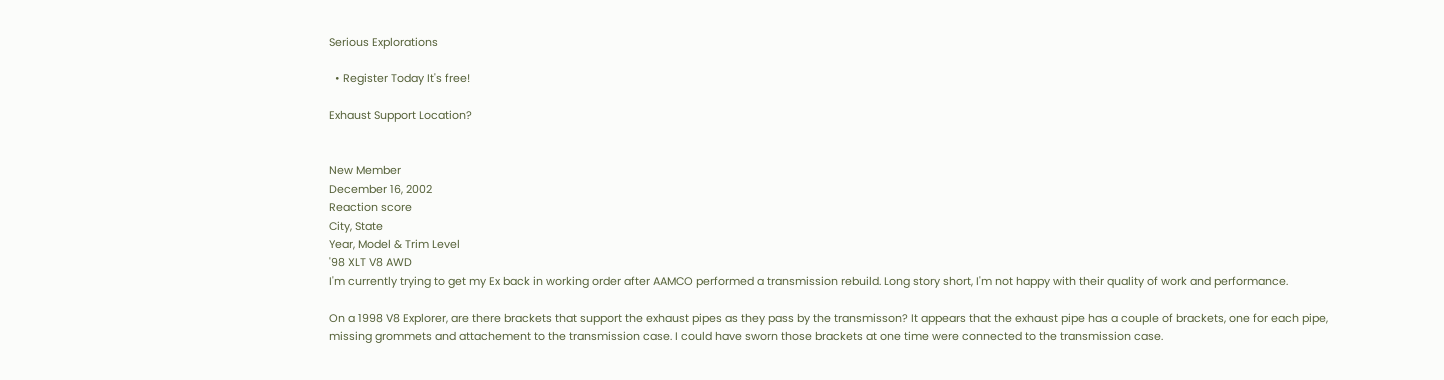Serious Explorations

  • Register Today It's free!

Exhaust Support Location?


New Member
December 16, 2002
Reaction score
City, State
Year, Model & Trim Level
'98 XLT V8 AWD
I'm currently trying to get my Ex back in working order after AAMCO performed a transmission rebuild. Long story short, I'm not happy with their quality of work and performance.

On a 1998 V8 Explorer, are there brackets that support the exhaust pipes as they pass by the transmisson? It appears that the exhaust pipe has a couple of brackets, one for each pipe, missing grommets and attachement to the transmission case. I could have sworn those brackets at one time were connected to the transmission case.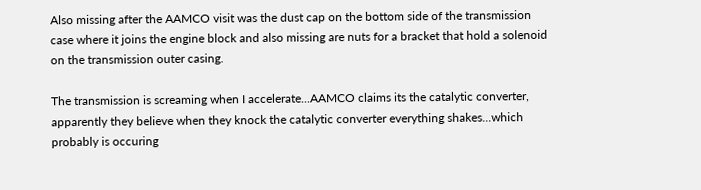Also missing after the AAMCO visit was the dust cap on the bottom side of the transmission case where it joins the engine block and also missing are nuts for a bracket that hold a solenoid on the transmission outer casing.

The transmission is screaming when I accelerate...AAMCO claims its the catalytic converter, apparently they believe when they knock the catalytic converter everything shakes...which probably is occuring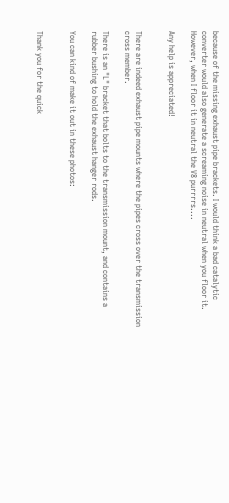because of the missing exhaust pipe brackets. I would think a bad catalytic converter would also generate a screaming noise in neutral when you floor it. However, when I floor it in neutral the V8 purrrrs....

Any help is appreciated!


There are indeed exhaust pipe mounts where the pipes cross over the transmission cross member.

There is an "L" bracket that bolts to the transmission mount, and contains a rubber bushing to hold the exhaust hanger rods.

You can kind of make it out in these photos:


Thank you for the quick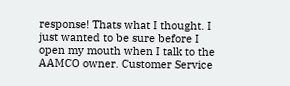response! Thats what I thought. I just wanted to be sure before I open my mouth when I talk to the AAMCO owner. Customer Service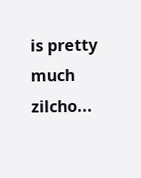is pretty much zilcho...